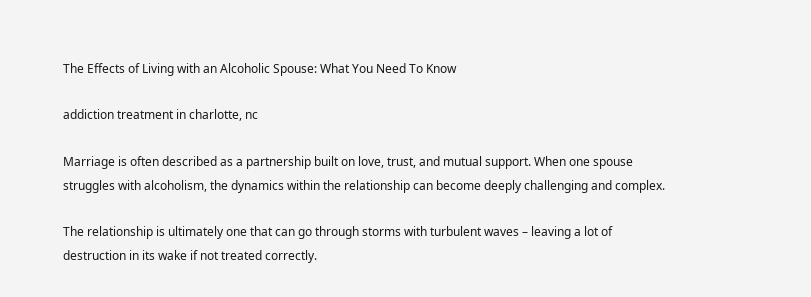The Effects of Living with an Alcoholic Spouse: What You Need To Know

addiction treatment in charlotte, nc

Marriage is often described as a partnership built on love, trust, and mutual support. When one spouse struggles with alcoholism, the dynamics within the relationship can become deeply challenging and complex.

The relationship is ultimately one that can go through storms with turbulent waves – leaving a lot of destruction in its wake if not treated correctly.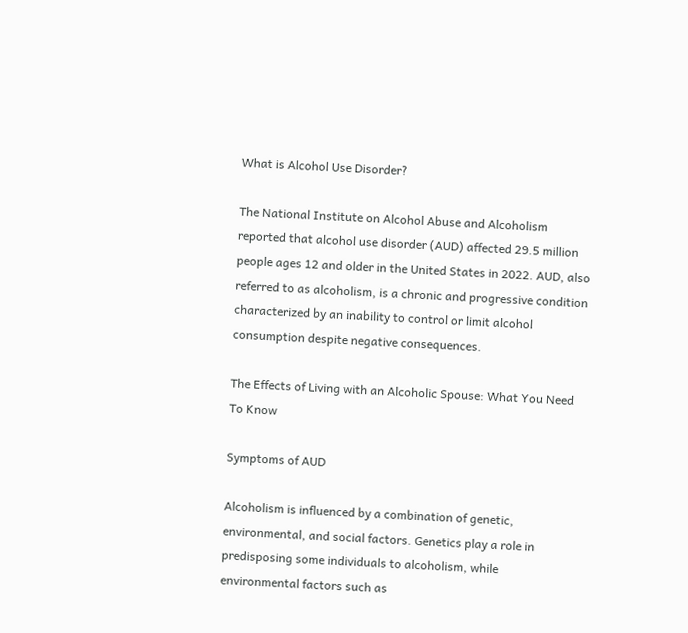What is Alcohol Use Disorder?

The National Institute on Alcohol Abuse and Alcoholism reported that alcohol use disorder (AUD) affected 29.5 million people ages 12 and older in the United States in 2022. AUD, also referred to as alcoholism, is a chronic and progressive condition characterized by an inability to control or limit alcohol consumption despite negative consequences.

The Effects of Living with an Alcoholic Spouse: What You Need To Know

Symptoms of AUD

Alcoholism is influenced by a combination of genetic, environmental, and social factors. Genetics play a role in predisposing some individuals to alcoholism, while environmental factors such as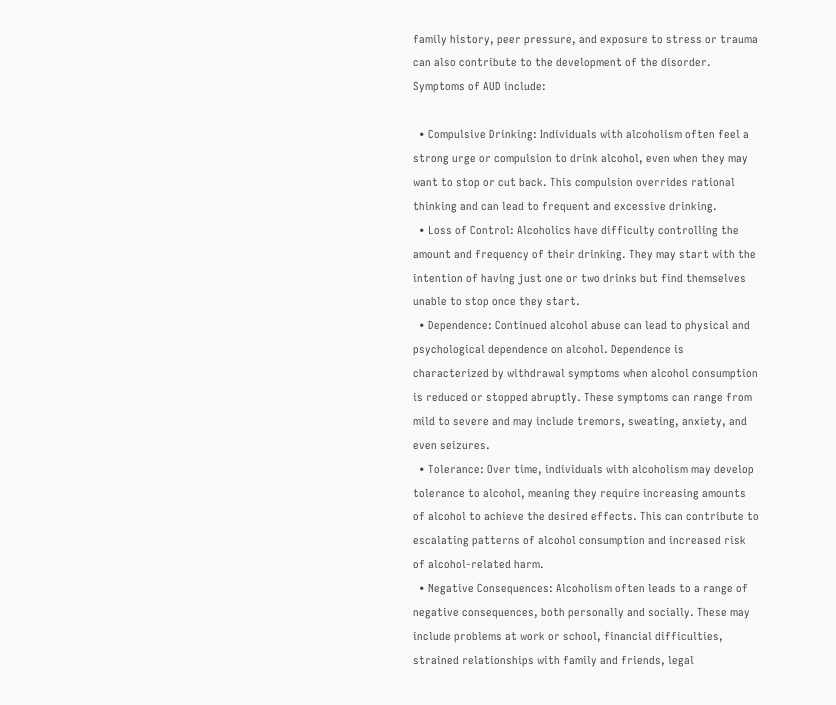family history, peer pressure, and exposure to stress or trauma can also contribute to the development of the disorder. Symptoms of AUD include:

  • Compulsive Drinking: Individuals with alcoholism often feel a strong urge or compulsion to drink alcohol, even when they may want to stop or cut back. This compulsion overrides rational thinking and can lead to frequent and excessive drinking.
  • Loss of Control: Alcoholics have difficulty controlling the amount and frequency of their drinking. They may start with the intention of having just one or two drinks but find themselves unable to stop once they start.
  • Dependence: Continued alcohol abuse can lead to physical and psychological dependence on alcohol. Dependence is characterized by withdrawal symptoms when alcohol consumption is reduced or stopped abruptly. These symptoms can range from mild to severe and may include tremors, sweating, anxiety, and even seizures.
  • Tolerance: Over time, individuals with alcoholism may develop tolerance to alcohol, meaning they require increasing amounts of alcohol to achieve the desired effects. This can contribute to escalating patterns of alcohol consumption and increased risk of alcohol-related harm.
  • Negative Consequences: Alcoholism often leads to a range of negative consequences, both personally and socially. These may include problems at work or school, financial difficulties, strained relationships with family and friends, legal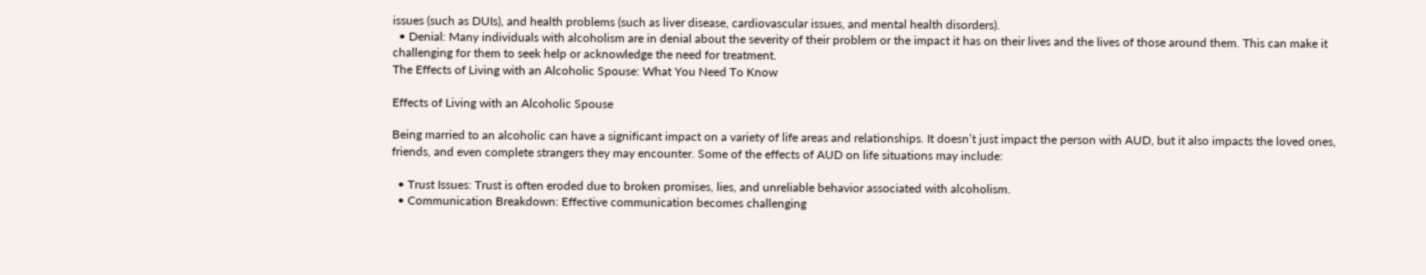issues (such as DUIs), and health problems (such as liver disease, cardiovascular issues, and mental health disorders).
  • Denial: Many individuals with alcoholism are in denial about the severity of their problem or the impact it has on their lives and the lives of those around them. This can make it challenging for them to seek help or acknowledge the need for treatment.
The Effects of Living with an Alcoholic Spouse: What You Need To Know

Effects of Living with an Alcoholic Spouse

Being married to an alcoholic can have a significant impact on a variety of life areas and relationships. It doesn’t just impact the person with AUD, but it also impacts the loved ones, friends, and even complete strangers they may encounter. Some of the effects of AUD on life situations may include:

  • Trust Issues: Trust is often eroded due to broken promises, lies, and unreliable behavior associated with alcoholism.
  • Communication Breakdown: Effective communication becomes challenging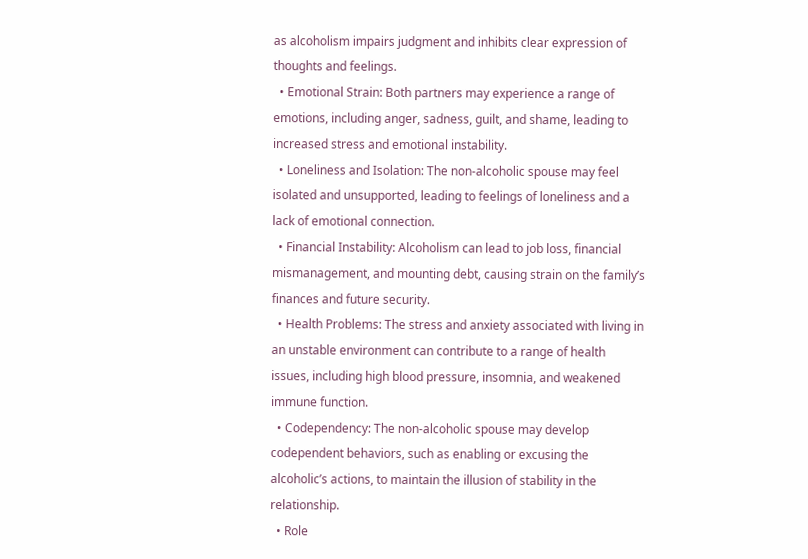as alcoholism impairs judgment and inhibits clear expression of thoughts and feelings.
  • Emotional Strain: Both partners may experience a range of emotions, including anger, sadness, guilt, and shame, leading to increased stress and emotional instability.
  • Loneliness and Isolation: The non-alcoholic spouse may feel isolated and unsupported, leading to feelings of loneliness and a lack of emotional connection.
  • Financial Instability: Alcoholism can lead to job loss, financial mismanagement, and mounting debt, causing strain on the family’s finances and future security.
  • Health Problems: The stress and anxiety associated with living in an unstable environment can contribute to a range of health issues, including high blood pressure, insomnia, and weakened immune function.
  • Codependency: The non-alcoholic spouse may develop codependent behaviors, such as enabling or excusing the alcoholic’s actions, to maintain the illusion of stability in the relationship.
  • Role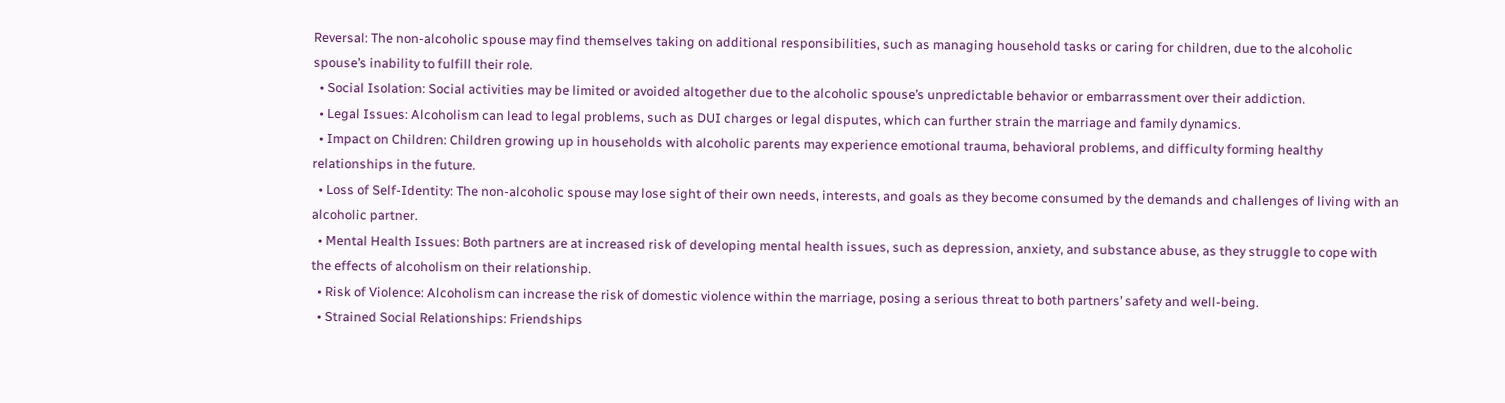Reversal: The non-alcoholic spouse may find themselves taking on additional responsibilities, such as managing household tasks or caring for children, due to the alcoholic spouse’s inability to fulfill their role.
  • Social Isolation: Social activities may be limited or avoided altogether due to the alcoholic spouse’s unpredictable behavior or embarrassment over their addiction.
  • Legal Issues: Alcoholism can lead to legal problems, such as DUI charges or legal disputes, which can further strain the marriage and family dynamics.
  • Impact on Children: Children growing up in households with alcoholic parents may experience emotional trauma, behavioral problems, and difficulty forming healthy relationships in the future.
  • Loss of Self-Identity: The non-alcoholic spouse may lose sight of their own needs, interests, and goals as they become consumed by the demands and challenges of living with an alcoholic partner.
  • Mental Health Issues: Both partners are at increased risk of developing mental health issues, such as depression, anxiety, and substance abuse, as they struggle to cope with the effects of alcoholism on their relationship.
  • Risk of Violence: Alcoholism can increase the risk of domestic violence within the marriage, posing a serious threat to both partners’ safety and well-being.
  • Strained Social Relationships: Friendships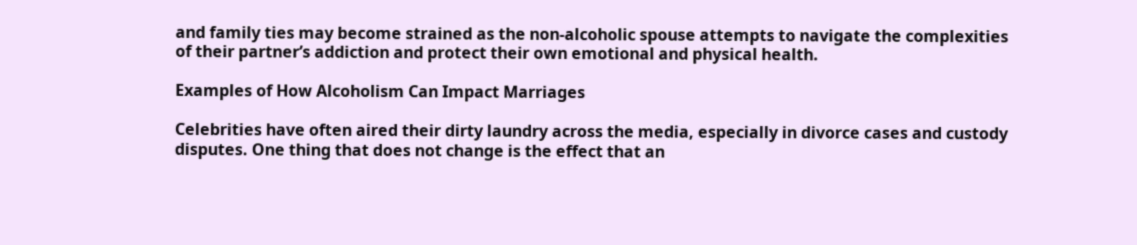and family ties may become strained as the non-alcoholic spouse attempts to navigate the complexities of their partner’s addiction and protect their own emotional and physical health.

Examples of How Alcoholism Can Impact Marriages

Celebrities have often aired their dirty laundry across the media, especially in divorce cases and custody disputes. One thing that does not change is the effect that an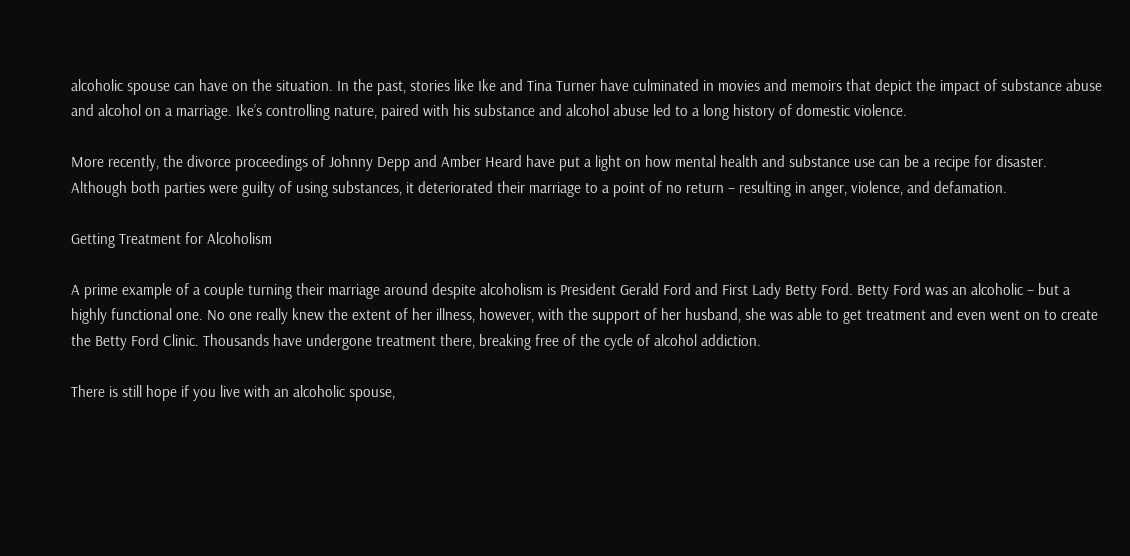alcoholic spouse can have on the situation. In the past, stories like Ike and Tina Turner have culminated in movies and memoirs that depict the impact of substance abuse and alcohol on a marriage. Ike’s controlling nature, paired with his substance and alcohol abuse led to a long history of domestic violence.

More recently, the divorce proceedings of Johnny Depp and Amber Heard have put a light on how mental health and substance use can be a recipe for disaster. Although both parties were guilty of using substances, it deteriorated their marriage to a point of no return – resulting in anger, violence, and defamation.

Getting Treatment for Alcoholism

A prime example of a couple turning their marriage around despite alcoholism is President Gerald Ford and First Lady Betty Ford. Betty Ford was an alcoholic – but a highly functional one. No one really knew the extent of her illness, however, with the support of her husband, she was able to get treatment and even went on to create the Betty Ford Clinic. Thousands have undergone treatment there, breaking free of the cycle of alcohol addiction.

There is still hope if you live with an alcoholic spouse,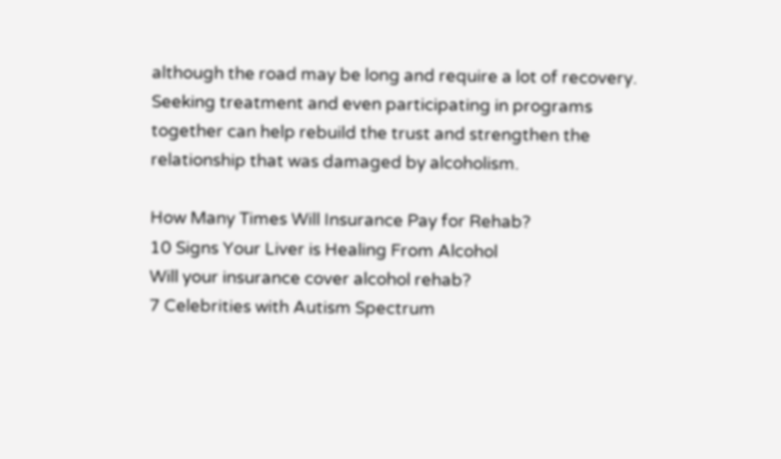although the road may be long and require a lot of recovery. Seeking treatment and even participating in programs together can help rebuild the trust and strengthen the relationship that was damaged by alcoholism.

How Many Times Will Insurance Pay for Rehab?
10 Signs Your Liver is Healing From Alcohol
Will your insurance cover alcohol rehab?
7 Celebrities with Autism Spectrum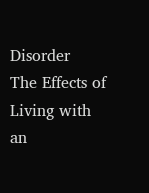Disorder
The Effects of Living with an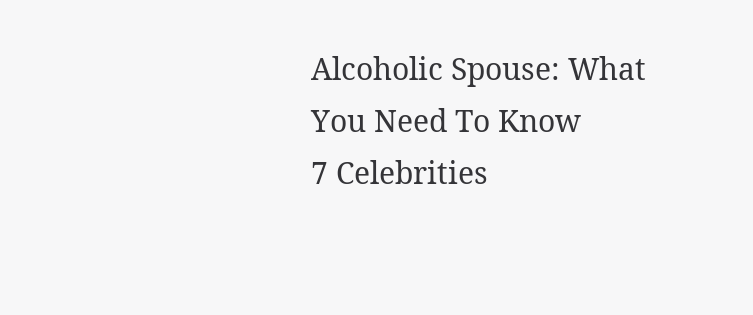Alcoholic Spouse: What You Need To Know
7 Celebrities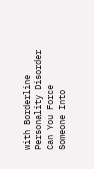with Borderline Personality Disorder
Can You Force Someone Into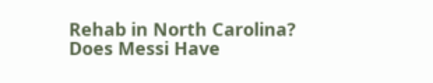Rehab in North Carolina?
Does Messi Have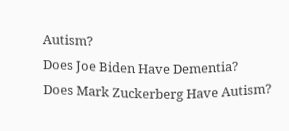Autism?
Does Joe Biden Have Dementia?
Does Mark Zuckerberg Have Autism?